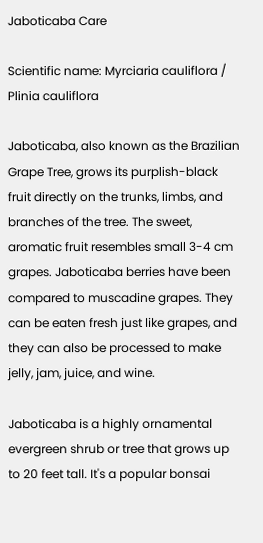Jaboticaba Care

Scientific name: Myrciaria cauliflora / Plinia cauliflora

Jaboticaba, also known as the Brazilian Grape Tree, grows its purplish-black fruit directly on the trunks, limbs, and branches of the tree. The sweet, aromatic fruit resembles small 3-4 cm grapes. Jaboticaba berries have been compared to muscadine grapes. They can be eaten fresh just like grapes, and they can also be processed to make jelly, jam, juice, and wine.

Jaboticaba is a highly ornamental evergreen shrub or tree that grows up to 20 feet tall. It's a popular bonsai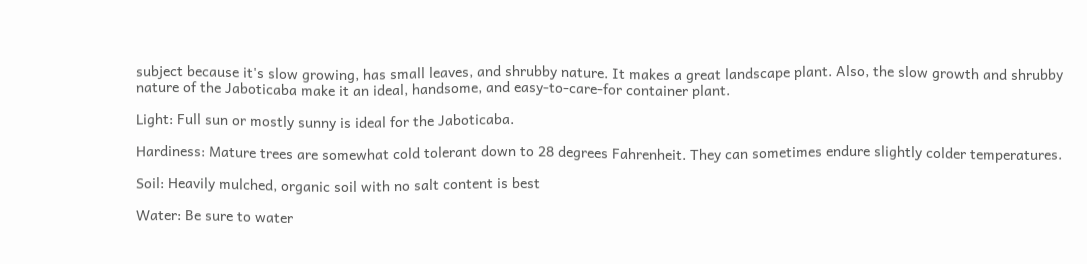subject because it's slow growing, has small leaves, and shrubby nature. It makes a great landscape plant. Also, the slow growth and shrubby nature of the Jaboticaba make it an ideal, handsome, and easy-to-care-for container plant.

Light: Full sun or mostly sunny is ideal for the Jaboticaba.

Hardiness: Mature trees are somewhat cold tolerant down to 28 degrees Fahrenheit. They can sometimes endure slightly colder temperatures.

Soil: Heavily mulched, organic soil with no salt content is best

Water: Be sure to water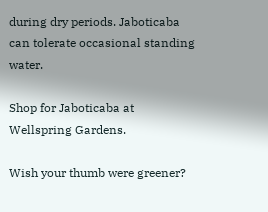during dry periods. Jaboticaba can tolerate occasional standing water.

Shop for Jaboticaba at Wellspring Gardens.

Wish your thumb were greener?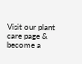Visit our plant care page & become a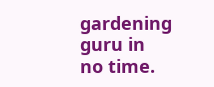gardening guru in no time.